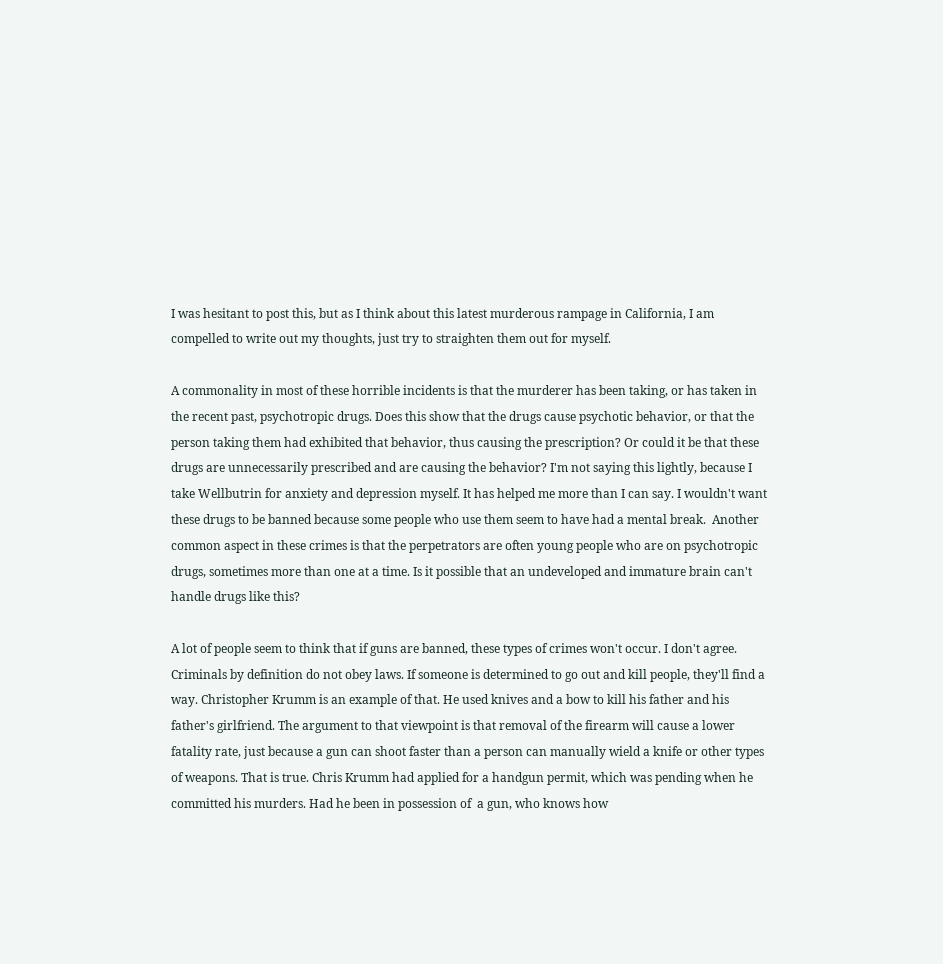I was hesitant to post this, but as I think about this latest murderous rampage in California, I am compelled to write out my thoughts, just try to straighten them out for myself.

A commonality in most of these horrible incidents is that the murderer has been taking, or has taken in the recent past, psychotropic drugs. Does this show that the drugs cause psychotic behavior, or that the person taking them had exhibited that behavior, thus causing the prescription? Or could it be that these drugs are unnecessarily prescribed and are causing the behavior? I'm not saying this lightly, because I take Wellbutrin for anxiety and depression myself. It has helped me more than I can say. I wouldn't want these drugs to be banned because some people who use them seem to have had a mental break.  Another common aspect in these crimes is that the perpetrators are often young people who are on psychotropic drugs, sometimes more than one at a time. Is it possible that an undeveloped and immature brain can't handle drugs like this?

A lot of people seem to think that if guns are banned, these types of crimes won't occur. I don't agree. Criminals by definition do not obey laws. If someone is determined to go out and kill people, they'll find a way. Christopher Krumm is an example of that. He used knives and a bow to kill his father and his father's girlfriend. The argument to that viewpoint is that removal of the firearm will cause a lower fatality rate, just because a gun can shoot faster than a person can manually wield a knife or other types of weapons. That is true. Chris Krumm had applied for a handgun permit, which was pending when he committed his murders. Had he been in possession of  a gun, who knows how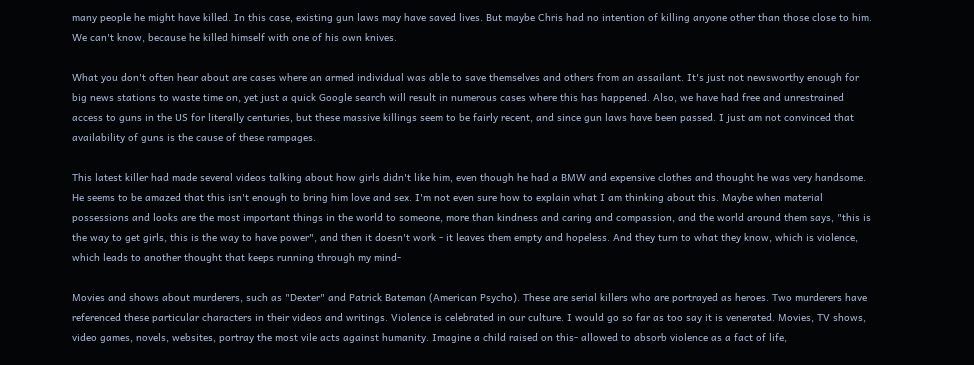many people he might have killed. In this case, existing gun laws may have saved lives. But maybe Chris had no intention of killing anyone other than those close to him. We can't know, because he killed himself with one of his own knives.

What you don't often hear about are cases where an armed individual was able to save themselves and others from an assailant. It's just not newsworthy enough for big news stations to waste time on, yet just a quick Google search will result in numerous cases where this has happened. Also, we have had free and unrestrained access to guns in the US for literally centuries, but these massive killings seem to be fairly recent, and since gun laws have been passed. I just am not convinced that availability of guns is the cause of these rampages.

This latest killer had made several videos talking about how girls didn't like him, even though he had a BMW and expensive clothes and thought he was very handsome. He seems to be amazed that this isn't enough to bring him love and sex. I'm not even sure how to explain what I am thinking about this. Maybe when material possessions and looks are the most important things in the world to someone, more than kindness and caring and compassion, and the world around them says, "this is the way to get girls, this is the way to have power", and then it doesn't work - it leaves them empty and hopeless. And they turn to what they know, which is violence, which leads to another thought that keeps running through my mind-

Movies and shows about murderers, such as "Dexter" and Patrick Bateman (American Psycho). These are serial killers who are portrayed as heroes. Two murderers have referenced these particular characters in their videos and writings. Violence is celebrated in our culture. I would go so far as too say it is venerated. Movies, TV shows, video games, novels, websites, portray the most vile acts against humanity. Imagine a child raised on this- allowed to absorb violence as a fact of life,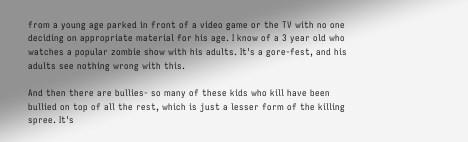from a young age parked in front of a video game or the TV with no one deciding on appropriate material for his age. I know of a 3 year old who watches a popular zombie show with his adults. It's a gore-fest, and his adults see nothing wrong with this.

And then there are bullies- so many of these kids who kill have been bullied on top of all the rest, which is just a lesser form of the killing spree. It's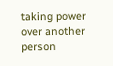taking power over another person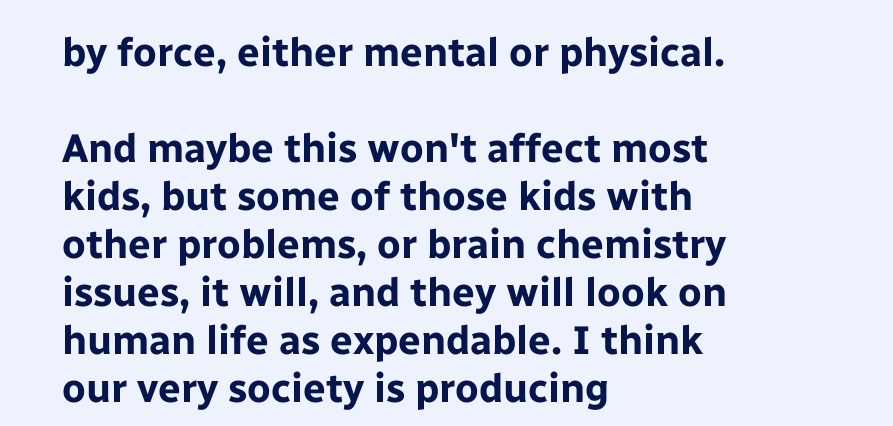by force, either mental or physical.

And maybe this won't affect most kids, but some of those kids with other problems, or brain chemistry issues, it will, and they will look on human life as expendable. I think our very society is producing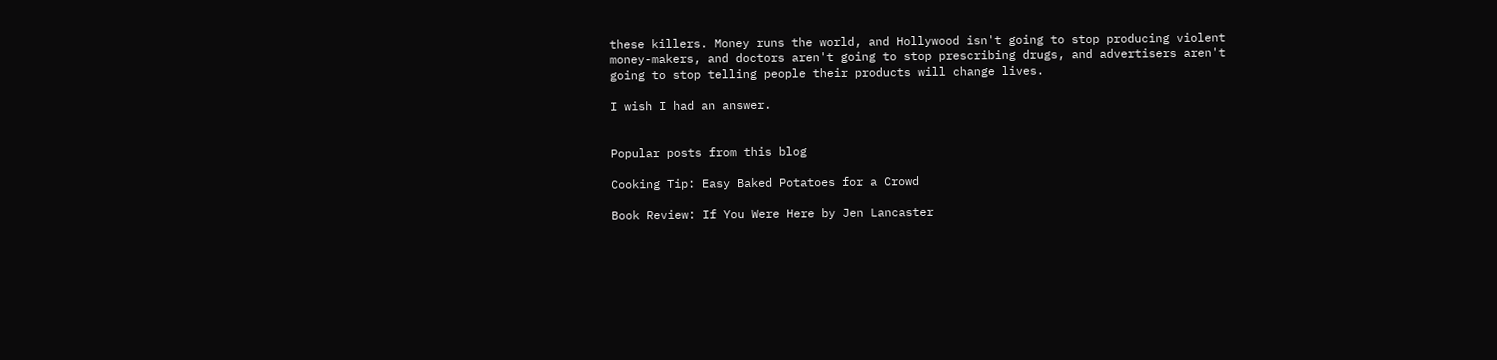these killers. Money runs the world, and Hollywood isn't going to stop producing violent money-makers, and doctors aren't going to stop prescribing drugs, and advertisers aren't going to stop telling people their products will change lives.

I wish I had an answer.


Popular posts from this blog

Cooking Tip: Easy Baked Potatoes for a Crowd

Book Review: If You Were Here by Jen Lancaster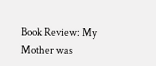Book Review: My Mother was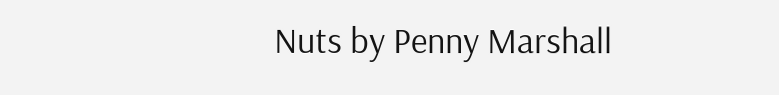Nuts by Penny Marshall